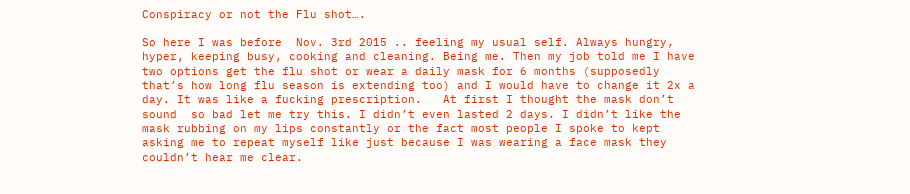Conspiracy or not the Flu shot….

So here I was before  Nov. 3rd 2015 .. feeling my usual self. Always hungry, hyper, keeping busy, cooking and cleaning. Being me. Then my job told me I have two options get the flu shot or wear a daily mask for 6 months (supposedly that’s how long flu season is extending too) and I would have to change it 2x a day. It was like a fucking prescription.   At first I thought the mask don’t sound  so bad let me try this. I didn’t even lasted 2 days. I didn’t like the mask rubbing on my lips constantly or the fact most people I spoke to kept asking me to repeat myself like just because I was wearing a face mask they couldn’t hear me clear.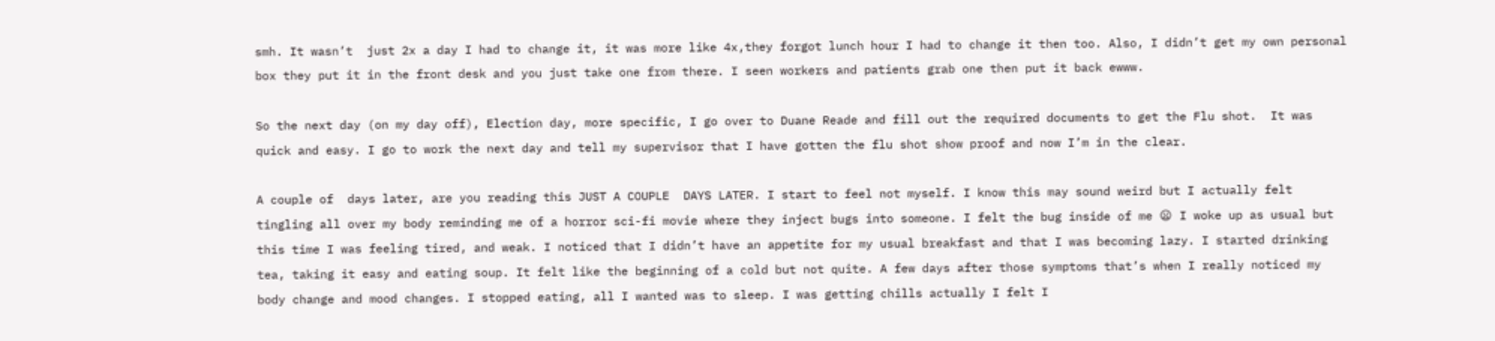smh. It wasn’t  just 2x a day I had to change it, it was more like 4x,they forgot lunch hour I had to change it then too. Also, I didn’t get my own personal box they put it in the front desk and you just take one from there. I seen workers and patients grab one then put it back ewww.

So the next day (on my day off), Election day, more specific, I go over to Duane Reade and fill out the required documents to get the Flu shot.  It was quick and easy. I go to work the next day and tell my supervisor that I have gotten the flu shot show proof and now I’m in the clear.

A couple of  days later, are you reading this JUST A COUPLE  DAYS LATER. I start to feel not myself. I know this may sound weird but I actually felt tingling all over my body reminding me of a horror sci-fi movie where they inject bugs into someone. I felt the bug inside of me 😦 I woke up as usual but this time I was feeling tired, and weak. I noticed that I didn’t have an appetite for my usual breakfast and that I was becoming lazy. I started drinking tea, taking it easy and eating soup. It felt like the beginning of a cold but not quite. A few days after those symptoms that’s when I really noticed my body change and mood changes. I stopped eating, all I wanted was to sleep. I was getting chills actually I felt I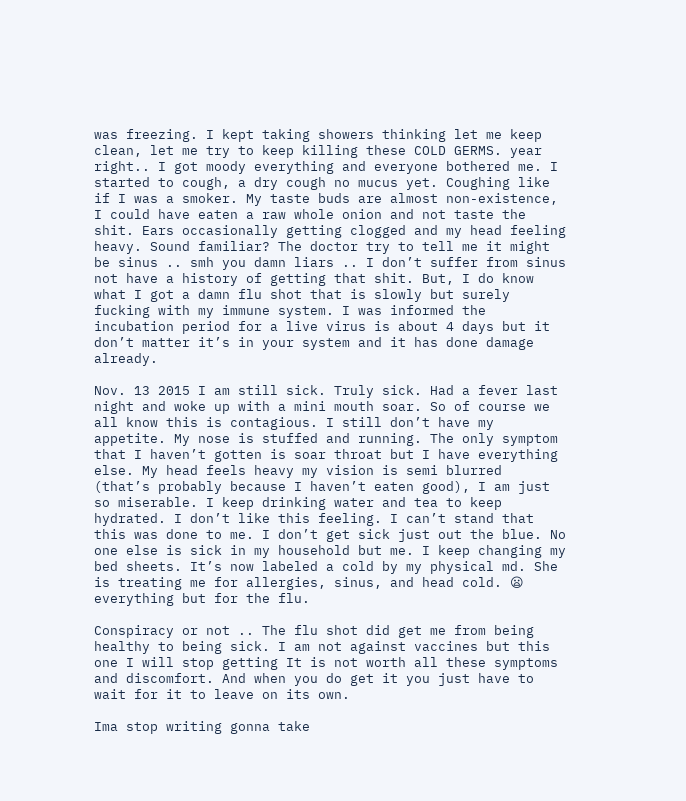was freezing. I kept taking showers thinking let me keep clean, let me try to keep killing these COLD GERMS. year right.. I got moody everything and everyone bothered me. I started to cough, a dry cough no mucus yet. Coughing like if I was a smoker. My taste buds are almost non-existence, I could have eaten a raw whole onion and not taste the shit. Ears occasionally getting clogged and my head feeling heavy. Sound familiar? The doctor try to tell me it might be sinus .. smh you damn liars .. I don’t suffer from sinus not have a history of getting that shit. But, I do know what I got a damn flu shot that is slowly but surely fucking with my immune system. I was informed the incubation period for a live virus is about 4 days but it don’t matter it’s in your system and it has done damage already.

Nov. 13 2015 I am still sick. Truly sick. Had a fever last night and woke up with a mini mouth soar. So of course we all know this is contagious. I still don’t have my appetite. My nose is stuffed and running. The only symptom that I haven’t gotten is soar throat but I have everything else. My head feels heavy my vision is semi blurred  (that’s probably because I haven’t eaten good), I am just so miserable. I keep drinking water and tea to keep hydrated. I don’t like this feeling. I can’t stand that this was done to me. I don’t get sick just out the blue. No one else is sick in my household but me. I keep changing my bed sheets. It’s now labeled a cold by my physical md. She is treating me for allergies, sinus, and head cold. 😦 everything but for the flu.

Conspiracy or not .. The flu shot did get me from being healthy to being sick. I am not against vaccines but this one I will stop getting It is not worth all these symptoms and discomfort. And when you do get it you just have to wait for it to leave on its own.

Ima stop writing gonna take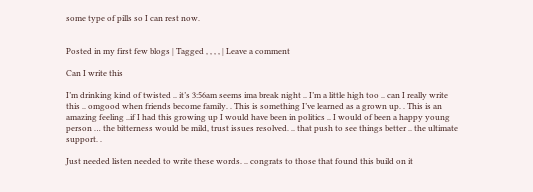some type of pills so I can rest now.


Posted in my first few blogs | Tagged , , , , | Leave a comment

Can I write this

I’m drinking kind of twisted .. it’s 3:56am seems ima break night .. I’m a little high too .. can I really write this .. omgood when friends become family. . This is something I’ve learned as a grown up. . This is an amazing feeling ..if I had this growing up I would have been in politics .. I would of been a happy young person … the bitterness would be mild, trust issues resolved. .. that push to see things better .. the ultimate support. .

Just needed listen needed to write these words. .. congrats to those that found this build on it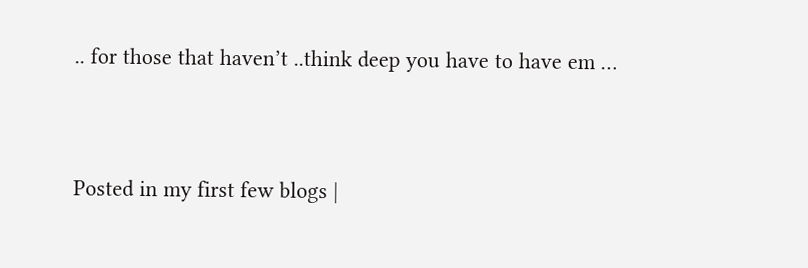.. for those that haven’t ..think deep you have to have em …


Posted in my first few blogs |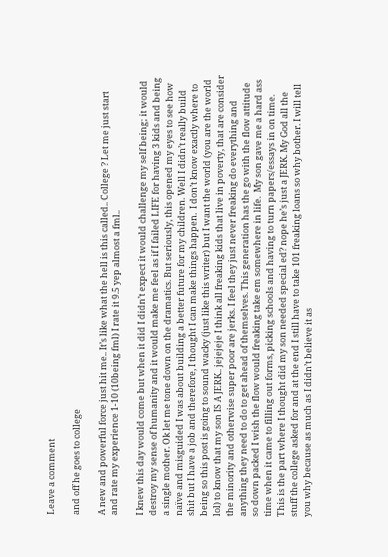Leave a comment

and off he goes to college

A new and powerful force just hit me.. It’s like what the hell is this called.. College ? Let me just start  and rate my experience 1-10 (10being fml) I rate it 9.5 yep almost a fml..

I knew this day would come but when it did I didn’t expect it would challenge my self being; it would destroy my sense of humanity and it would make me feel as if I failed LIFE for having 3 kids and being a single mother. Ok let me tone down on the dramatics. But seriously, this opened my eyes to see how naïve and misguided I was about building a better future for my children. Well I didn’t really build shit but I have a job and therefore, I thought I can make things happen.  I don’t know exactly where to being so this post is going to sound wacky (just like this writer) but I want the world (you are the world lol) to know that my son IS A JERK.. jejejeje I think all freaking kids that live in poverty, that are consider the minority and otherwise super poor are jerks. I feel they just never freaking do everything and anything they need to do to get ahead of themselves. This generation has the go with the flow attitude so down packed I wish the flow would freaking take em somewhere in life.  My son gave me a hard ass time when it came to filling out forms, picking schools and having to turn papers/essays in on time. This is the part where I thought did my son needed special ed? nope he’s just a JERK. My God all the stuff the college asked for and at the end I still have to take 101 freaking loans so why bother. I will tell you why because as much as I didn’t believe it as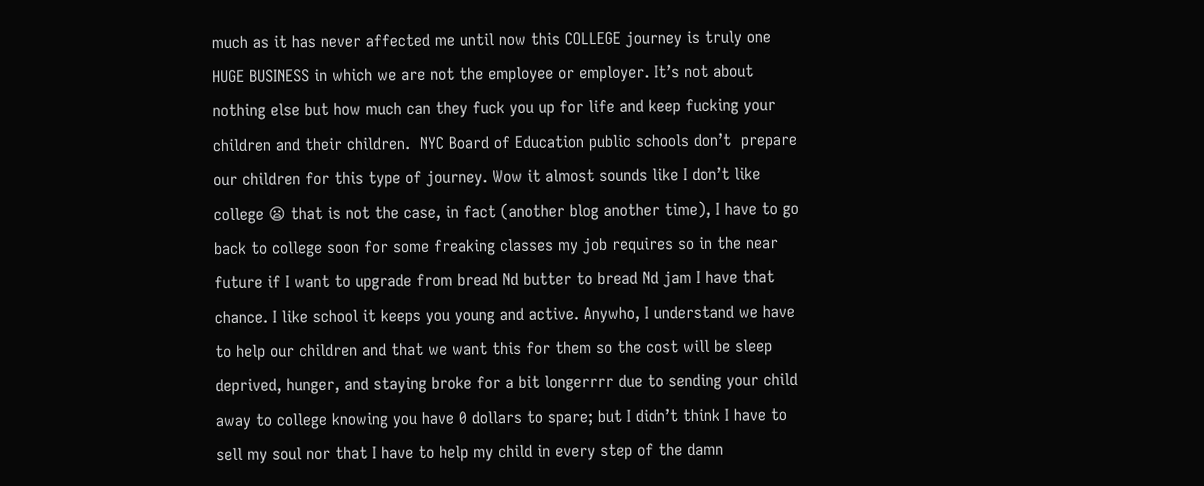much as it has never affected me until now this COLLEGE journey is truly one HUGE BUSINESS in which we are not the employee or employer. It’s not about nothing else but how much can they fuck you up for life and keep fucking your children and their children.  NYC Board of Education public schools don’t  prepare our children for this type of journey. Wow it almost sounds like I don’t like college 😦 that is not the case, in fact (another blog another time), I have to go back to college soon for some freaking classes my job requires so in the near future if I want to upgrade from bread Nd butter to bread Nd jam I have that chance. I like school it keeps you young and active. Anywho, I understand we have to help our children and that we want this for them so the cost will be sleep deprived, hunger, and staying broke for a bit longerrrr due to sending your child away to college knowing you have 0 dollars to spare; but I didn’t think I have to sell my soul nor that I have to help my child in every step of the damn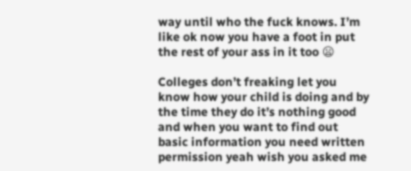way until who the fuck knows. I’m like ok now you have a foot in put the rest of your ass in it too 😦

Colleges don’t freaking let you know how your child is doing and by the time they do it’s nothing good and when you want to find out basic information you need written permission yeah wish you asked me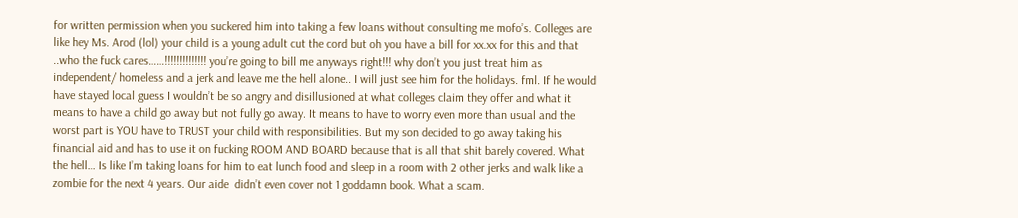for written permission when you suckered him into taking a few loans without consulting me mofo’s. Colleges are like hey Ms. Arod (lol) your child is a young adult cut the cord but oh you have a bill for xx.xx for this and that ..who the fuck cares……!!!!!!!!!!!!!! you’re going to bill me anyways right!!! why don’t you just treat him as independent/ homeless and a jerk and leave me the hell alone.. I will just see him for the holidays. fml. If he would have stayed local guess I wouldn’t be so angry and disillusioned at what colleges claim they offer and what it means to have a child go away but not fully go away. It means to have to worry even more than usual and the worst part is YOU have to TRUST your child with responsibilities. But my son decided to go away taking his financial aid and has to use it on fucking ROOM AND BOARD because that is all that shit barely covered. What the hell… Is like I’m taking loans for him to eat lunch food and sleep in a room with 2 other jerks and walk like a zombie for the next 4 years. Our aide  didn’t even cover not 1 goddamn book. What a scam.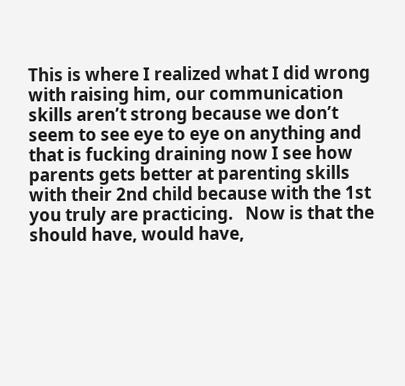This is where I realized what I did wrong with raising him, our communication skills aren’t strong because we don’t seem to see eye to eye on anything and that is fucking draining now I see how parents gets better at parenting skills with their 2nd child because with the 1st you truly are practicing.   Now is that the should have, would have,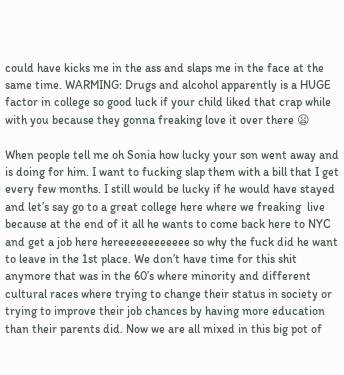could have kicks me in the ass and slaps me in the face at the same time. WARMING: Drugs and alcohol apparently is a HUGE factor in college so good luck if your child liked that crap while with you because they gonna freaking love it over there 😦

When people tell me oh Sonia how lucky your son went away and is doing for him. I want to fucking slap them with a bill that I get every few months. I still would be lucky if he would have stayed and let’s say go to a great college here where we freaking  live because at the end of it all he wants to come back here to NYC and get a job here hereeeeeeeeeeee so why the fuck did he want to leave in the 1st place. We don’t have time for this shit anymore that was in the 60’s where minority and different cultural races where trying to change their status in society or trying to improve their job chances by having more education than their parents did. Now we are all mixed in this big pot of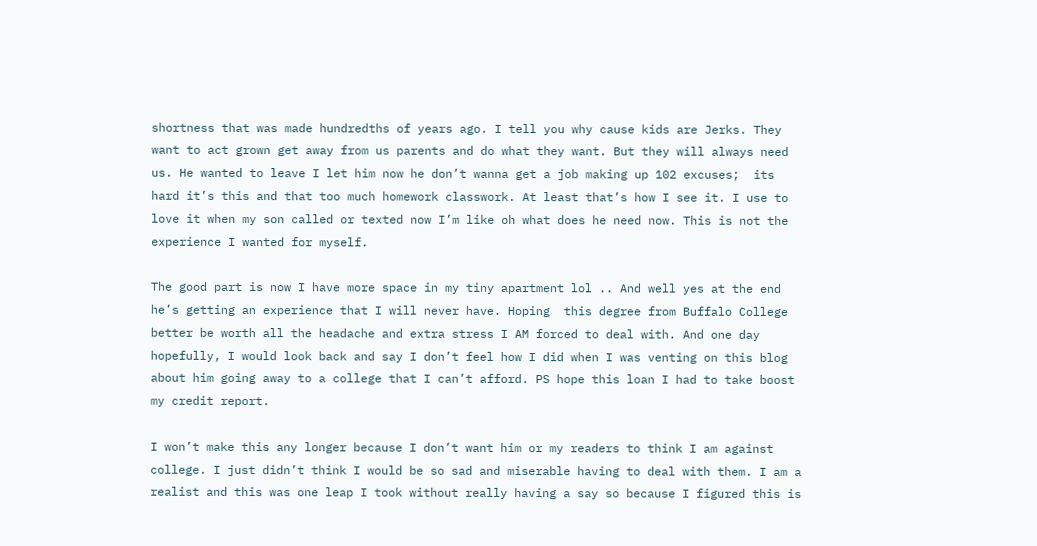shortness that was made hundredths of years ago. I tell you why cause kids are Jerks. They want to act grown get away from us parents and do what they want. But they will always need us. He wanted to leave I let him now he don’t wanna get a job making up 102 excuses;  its hard it’s this and that too much homework classwork. At least that’s how I see it. I use to love it when my son called or texted now I’m like oh what does he need now. This is not the experience I wanted for myself.

The good part is now I have more space in my tiny apartment lol .. And well yes at the end he’s getting an experience that I will never have. Hoping  this degree from Buffalo College better be worth all the headache and extra stress I AM forced to deal with. And one day hopefully, I would look back and say I don’t feel how I did when I was venting on this blog about him going away to a college that I can’t afford. PS hope this loan I had to take boost my credit report.

I won’t make this any longer because I don’t want him or my readers to think I am against college. I just didn’t think I would be so sad and miserable having to deal with them. I am a realist and this was one leap I took without really having a say so because I figured this is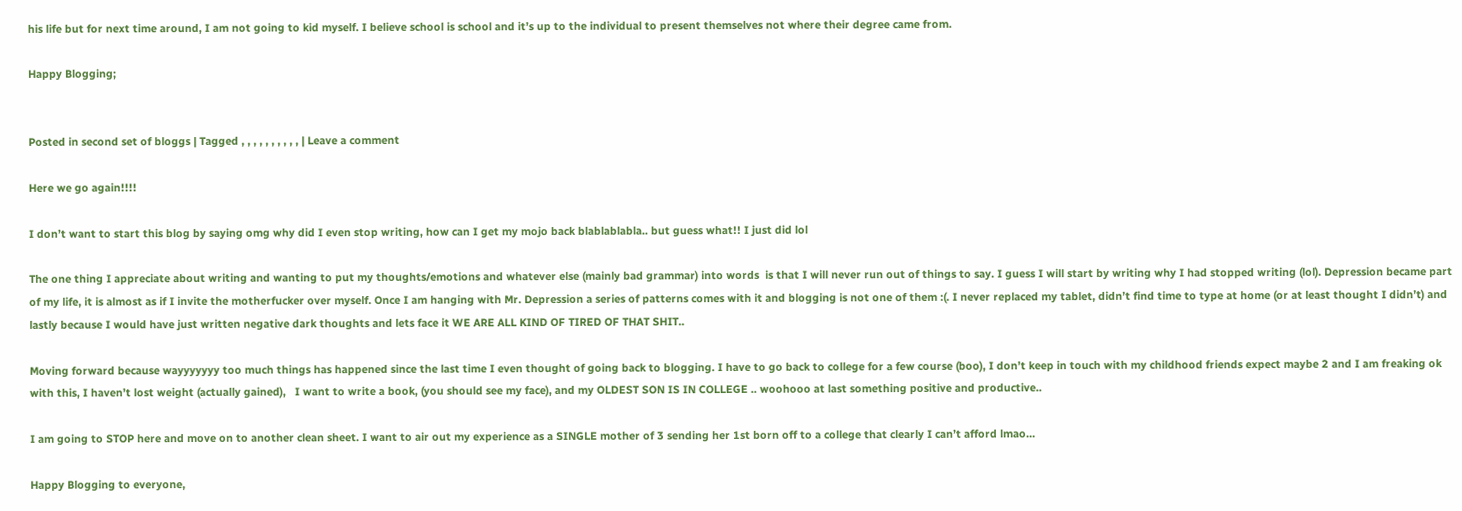his life but for next time around, I am not going to kid myself. I believe school is school and it’s up to the individual to present themselves not where their degree came from.

Happy Blogging;


Posted in second set of bloggs | Tagged , , , , , , , , , , | Leave a comment

Here we go again!!!!

I don’t want to start this blog by saying omg why did I even stop writing, how can I get my mojo back blablablabla.. but guess what!! I just did lol

The one thing I appreciate about writing and wanting to put my thoughts/emotions and whatever else (mainly bad grammar) into words  is that I will never run out of things to say. I guess I will start by writing why I had stopped writing (lol). Depression became part of my life, it is almost as if I invite the motherfucker over myself. Once I am hanging with Mr. Depression a series of patterns comes with it and blogging is not one of them :(. I never replaced my tablet, didn’t find time to type at home (or at least thought I didn’t) and lastly because I would have just written negative dark thoughts and lets face it WE ARE ALL KIND OF TIRED OF THAT SHIT..

Moving forward because wayyyyyyy too much things has happened since the last time I even thought of going back to blogging. I have to go back to college for a few course (boo), I don’t keep in touch with my childhood friends expect maybe 2 and I am freaking ok with this, I haven’t lost weight (actually gained),   I want to write a book, (you should see my face), and my OLDEST SON IS IN COLLEGE .. woohooo at last something positive and productive..

I am going to STOP here and move on to another clean sheet. I want to air out my experience as a SINGLE mother of 3 sending her 1st born off to a college that clearly I can’t afford lmao…

Happy Blogging to everyone,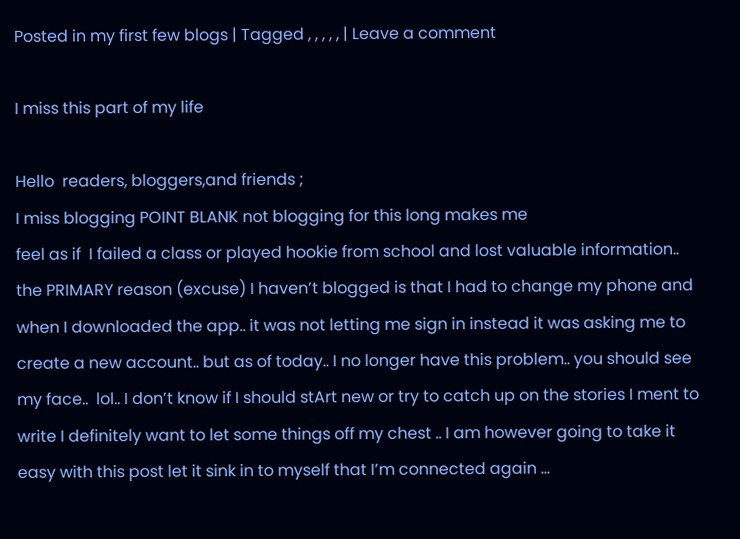Posted in my first few blogs | Tagged , , , , , | Leave a comment

I miss this part of my life

Hello  readers, bloggers,and friends ;
I miss blogging POINT BLANK not blogging for this long makes me
feel as if  I failed a class or played hookie from school and lost valuable information.. the PRIMARY reason (excuse) I haven’t blogged is that I had to change my phone and when I downloaded the app.. it was not letting me sign in instead it was asking me to create a new account.. but as of today.. I no longer have this problem.. you should see my face..  lol.. I don’t know if I should stArt new or try to catch up on the stories I ment to write I definitely want to let some things off my chest .. I am however going to take it easy with this post let it sink in to myself that I’m connected again …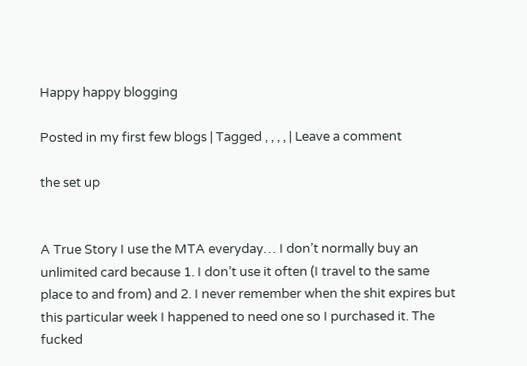Happy happy blogging

Posted in my first few blogs | Tagged , , , , | Leave a comment

the set up


A True Story I use the MTA everyday… I don’t normally buy an unlimited card because 1. I don’t use it often (I travel to the same place to and from) and 2. I never remember when the shit expires but this particular week I happened to need one so I purchased it. The fucked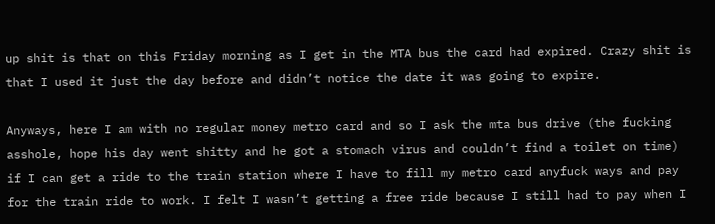up shit is that on this Friday morning as I get in the MTA bus the card had expired. Crazy shit is that I used it just the day before and didn’t notice the date it was going to expire.

Anyways, here I am with no regular money metro card and so I ask the mta bus drive (the fucking asshole, hope his day went shitty and he got a stomach virus and couldn’t find a toilet on time) if I can get a ride to the train station where I have to fill my metro card anyfuck ways and pay for the train ride to work. I felt I wasn’t getting a free ride because I still had to pay when I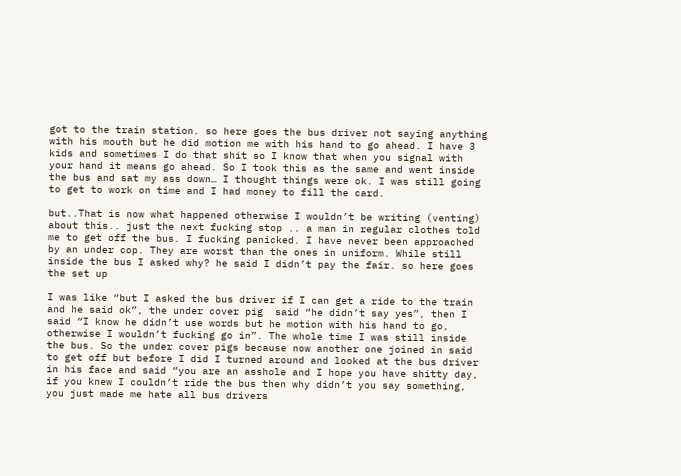got to the train station. so here goes the bus driver not saying anything with his mouth but he did motion me with his hand to go ahead. I have 3 kids and sometimes I do that shit so I know that when you signal with your hand it means go ahead. So I took this as the same and went inside the bus and sat my ass down… I thought things were ok. I was still going to get to work on time and I had money to fill the card.

but..That is now what happened otherwise I wouldn’t be writing (venting) about this.. just the next fucking stop .. a man in regular clothes told me to get off the bus. I fucking panicked. I have never been approached by an under cop. They are worst than the ones in uniform. While still inside the bus I asked why? he said I didn’t pay the fair. so here goes the set up

I was like “but I asked the bus driver if I can get a ride to the train and he said ok”, the under cover pig  said “he didn’t say yes”, then I said “I know he didn’t use words but he motion with his hand to go, otherwise I wouldn’t fucking go in”. The whole time I was still inside the bus. So the under cover pigs because now another one joined in said to get off but before I did I turned around and looked at the bus driver in his face and said “you are an asshole and I hope you have shitty day, if you knew I couldn’t ride the bus then why didn’t you say something, you just made me hate all bus drivers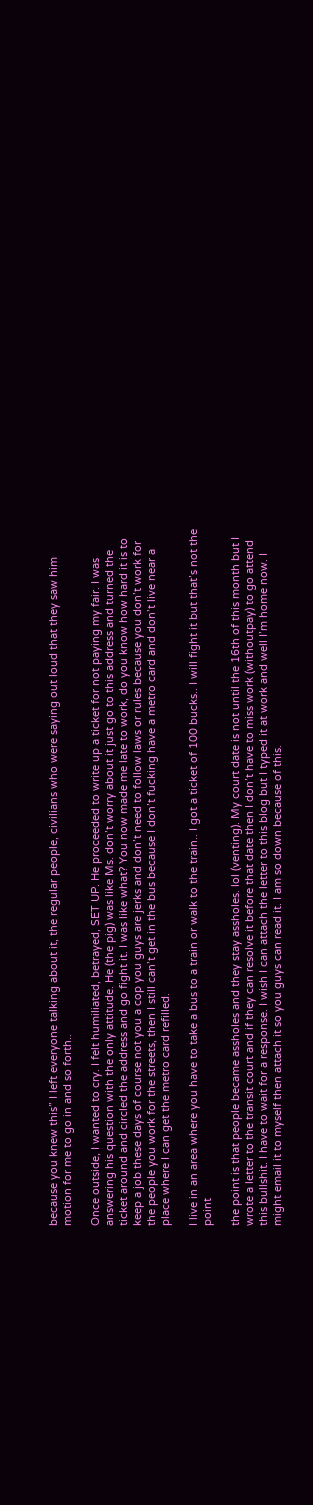because you knew this” I left everyone talking about it, the regular people, civilians who were saying out loud that they saw him motion for me to go in and so forth..

Once outside, I wanted to cry. I felt humiliated, betrayed, SET UP. He proceeded to write up a ticket for not paying my fair. I was answering his question with the only attitude. He (the pig) was like Ms. don’t worry about it just go to this address and turned the ticket around and circled the address and go fight it. I was like what? You now made me late to work, do you know how hard it is to keep a job these days of course not you a cop you guys are jerks and don’t need to follow laws or rules because you don’t work for the people you work for the streets, then I still can’t get in the bus because I don’t fucking have a metro card and don’t live near a place where I can get the metro card refilled.

I live in an area where you have to take a bus to a train or walk to the train.. I got a ticket of 100 bucks.. I will fight it but that’s not the point

the point is that people became assholes and they stay assholes. lol (venting). My court date is not until the 16th of this month but I wrote a letter to the transit court and if they can resolve it before that date then I don’t have to miss work (withoutpay) to go attend this bullshit. I have to wait for a response. I wish I can attach the letter to this blog but I typed it at work and well I’m home now. I might email it to myself then attach it so you guys can read it. I am so down because of this.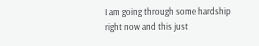I am going through some hardship right now and this just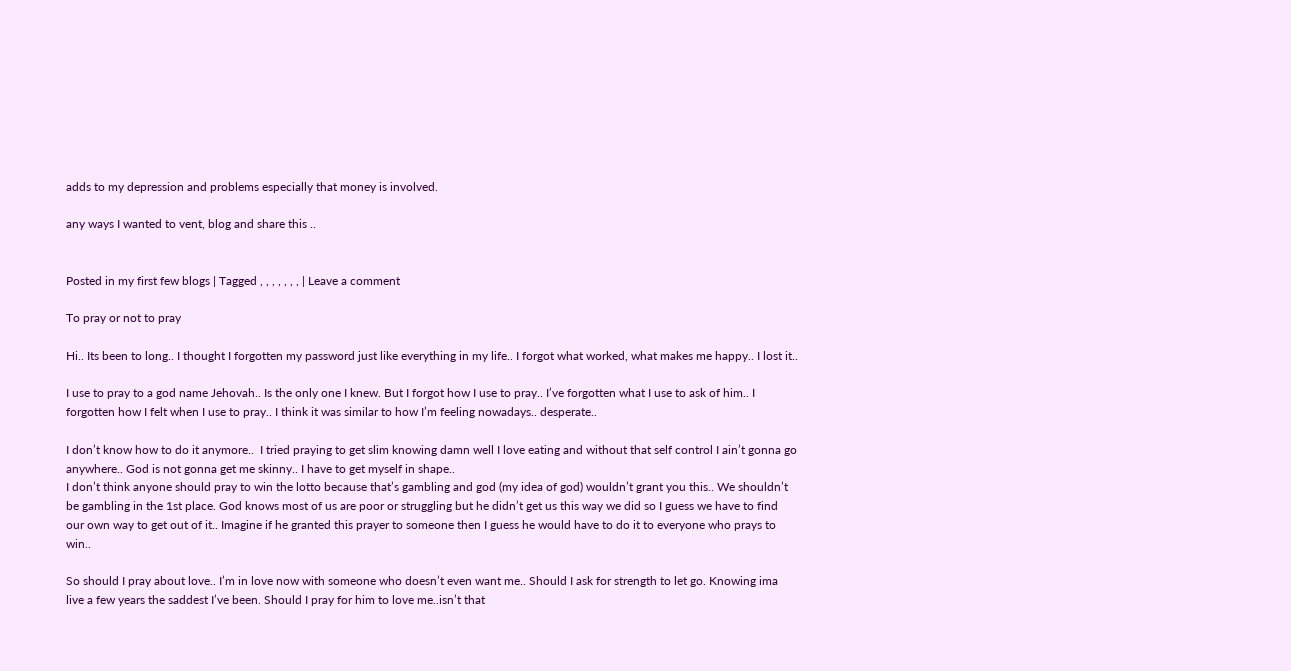adds to my depression and problems especially that money is involved.

any ways I wanted to vent, blog and share this ..


Posted in my first few blogs | Tagged , , , , , , , | Leave a comment

To pray or not to pray

Hi.. Its been to long.. I thought I forgotten my password just like everything in my life.. I forgot what worked, what makes me happy.. I lost it..

I use to pray to a god name Jehovah.. Is the only one I knew. But I forgot how I use to pray.. I’ve forgotten what I use to ask of him.. I forgotten how I felt when I use to pray.. I think it was similar to how I’m feeling nowadays.. desperate..

I don’t know how to do it anymore..  I tried praying to get slim knowing damn well I love eating and without that self control I ain’t gonna go anywhere.. God is not gonna get me skinny.. I have to get myself in shape..
I don’t think anyone should pray to win the lotto because that’s gambling and god (my idea of god) wouldn’t grant you this.. We shouldn’t be gambling in the 1st place. God knows most of us are poor or struggling but he didn’t get us this way we did so I guess we have to find our own way to get out of it.. Imagine if he granted this prayer to someone then I guess he would have to do it to everyone who prays to win..

So should I pray about love.. I’m in love now with someone who doesn’t even want me.. Should I ask for strength to let go. Knowing ima live a few years the saddest I’ve been. Should I pray for him to love me..isn’t that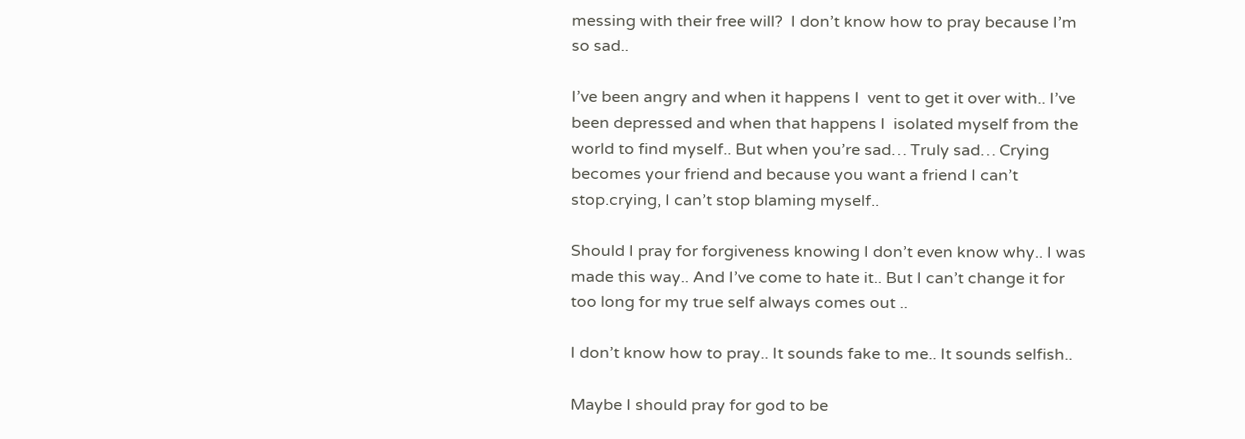messing with their free will?  I don’t know how to pray because I’m so sad..

I’ve been angry and when it happens I  vent to get it over with.. I’ve been depressed and when that happens I  isolated myself from the world to find myself.. But when you’re sad… Truly sad… Crying becomes your friend and because you want a friend I can’t stop.crying, I can’t stop blaming myself..

Should I pray for forgiveness knowing I don’t even know why.. I was made this way.. And I’ve come to hate it.. But I can’t change it for too long for my true self always comes out ..

I don’t know how to pray.. It sounds fake to me.. It sounds selfish..

Maybe I should pray for god to be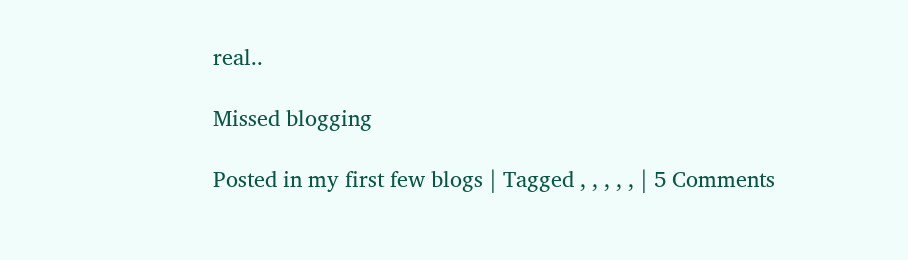real..

Missed blogging

Posted in my first few blogs | Tagged , , , , , | 5 Comments